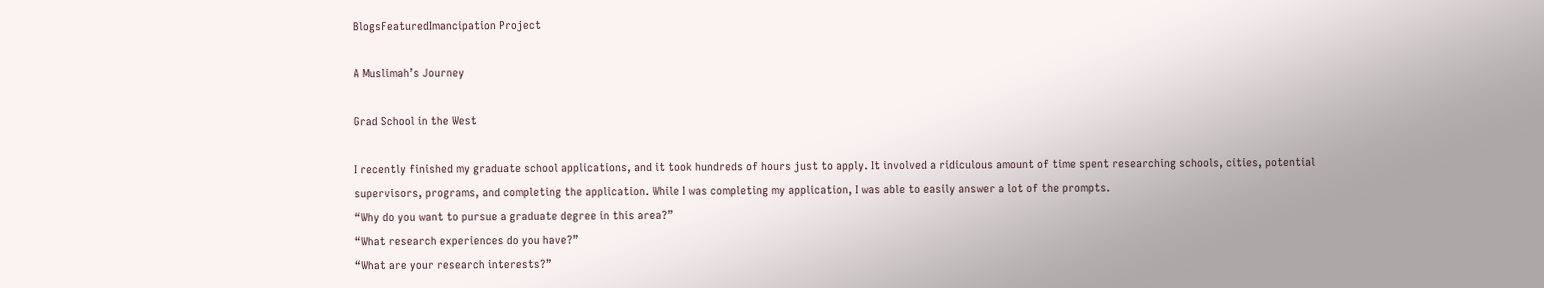BlogsFeaturedImancipation Project

A Muslimah’s Journey

Grad School in the West

I recently finished my graduate school applications, and it took hundreds of hours just to apply. It involved a ridiculous amount of time spent researching schools, cities, potential supervisors, programs, and completing the application. While I was completing my application, I was able to easily answer a lot of the prompts.
“Why do you want to pursue a graduate degree in this area?”
“What research experiences do you have?”
“What are your research interests?”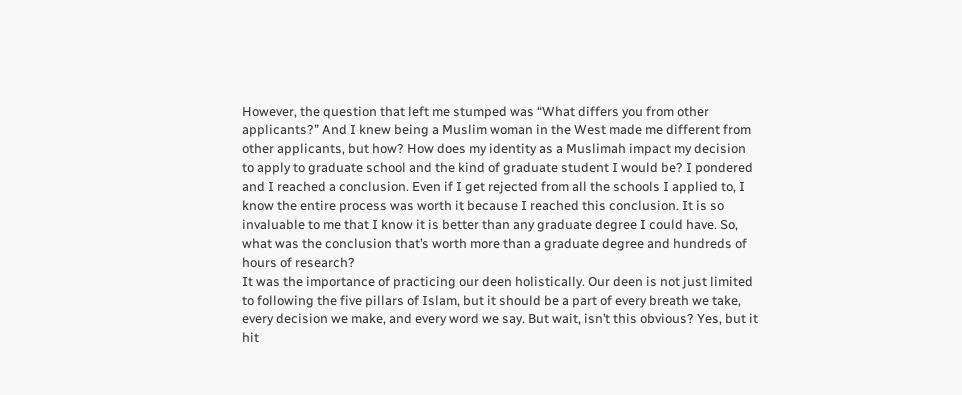However, the question that left me stumped was “What differs you from other applicants?” And I knew being a Muslim woman in the West made me different from other applicants, but how? How does my identity as a Muslimah impact my decision to apply to graduate school and the kind of graduate student I would be? I pondered and I reached a conclusion. Even if I get rejected from all the schools I applied to, I know the entire process was worth it because I reached this conclusion. It is so invaluable to me that I know it is better than any graduate degree I could have. So, what was the conclusion that’s worth more than a graduate degree and hundreds of hours of research?
It was the importance of practicing our deen holistically. Our deen is not just limited to following the five pillars of Islam, but it should be a part of every breath we take, every decision we make, and every word we say. But wait, isn’t this obvious? Yes, but it hit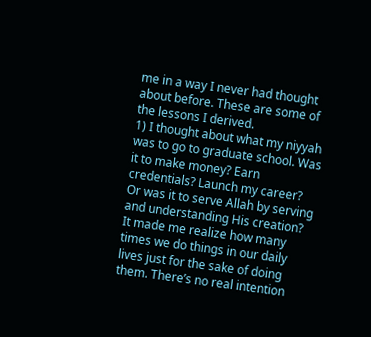me in a way I never had thought about before. These are some of the lessons I derived.
1) I thought about what my niyyah was to go to graduate school. Was it to make money? Earn credentials? Launch my career? Or was it to serve Allah by serving and understanding His creation? It made me realize how many times we do things in our daily lives just for the sake of doing them. There’s no real intention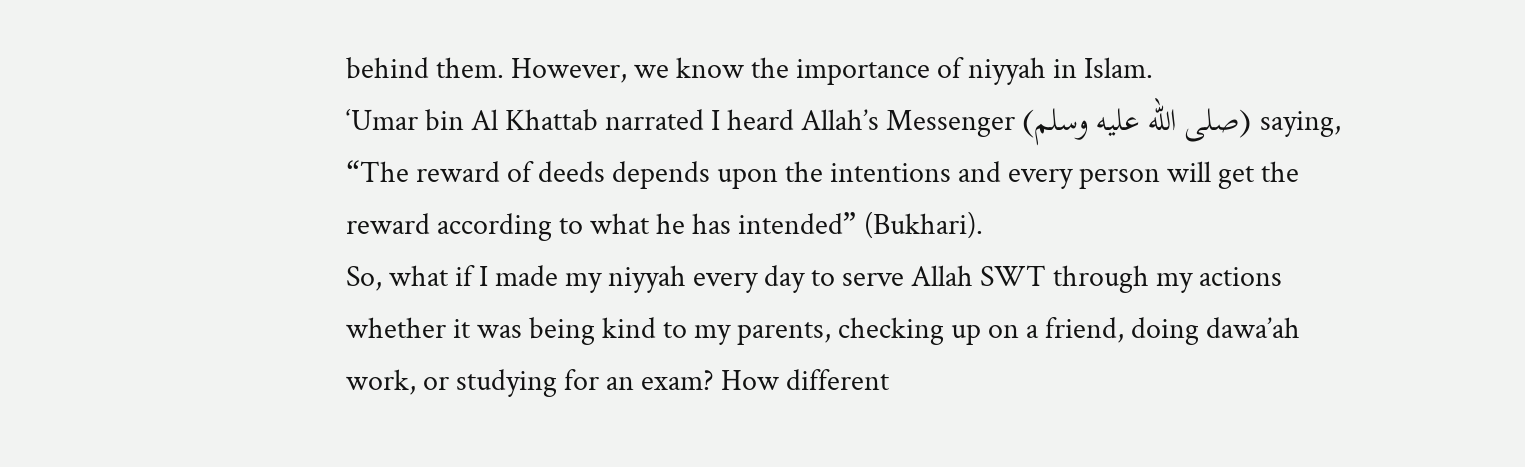behind them. However, we know the importance of niyyah in Islam.
‘Umar bin Al Khattab narrated I heard Allah’s Messenger (صلى الله عليه وسلم) saying, “The reward of deeds depends upon the intentions and every person will get the reward according to what he has intended” (Bukhari).
So, what if I made my niyyah every day to serve Allah SWT through my actions whether it was being kind to my parents, checking up on a friend, doing dawa’ah work, or studying for an exam? How different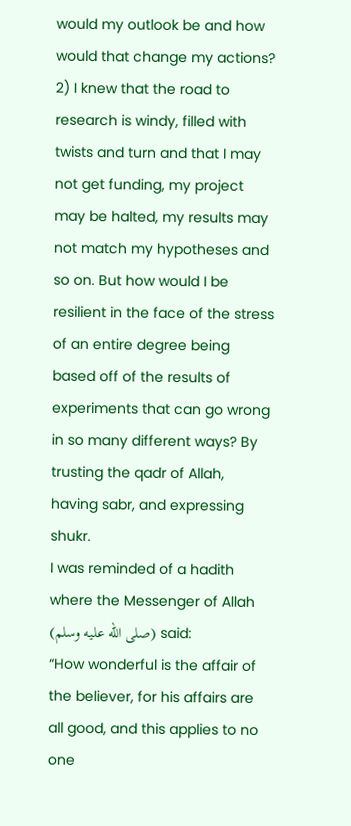would my outlook be and how would that change my actions?
2) I knew that the road to research is windy, filled with twists and turn and that I may not get funding, my project may be halted, my results may not match my hypotheses and so on. But how would I be resilient in the face of the stress of an entire degree being based off of the results of experiments that can go wrong in so many different ways? By trusting the qadr of Allah, having sabr, and expressing shukr.
I was reminded of a hadith where the Messenger of Allah (صلى الله عليه وسلم) said:
“How wonderful is the affair of the believer, for his affairs are all good, and this applies to no one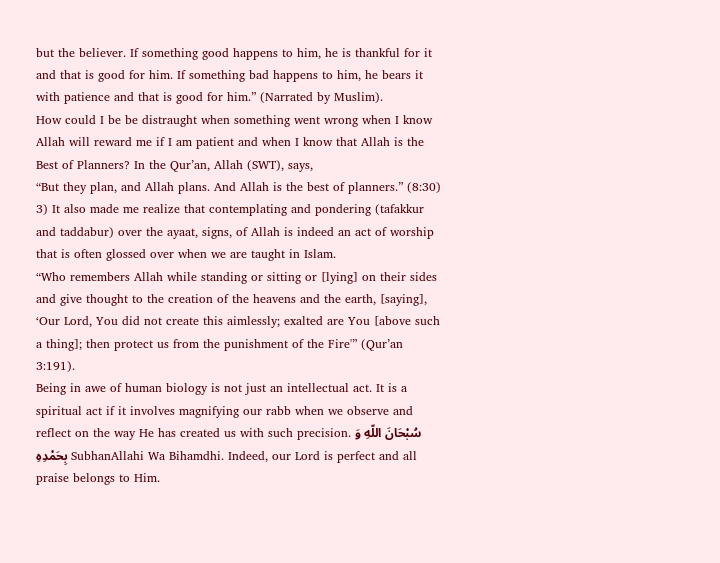but the believer. If something good happens to him, he is thankful for it and that is good for him. If something bad happens to him, he bears it with patience and that is good for him.” (Narrated by Muslim).
How could I be be distraught when something went wrong when I know Allah will reward me if I am patient and when I know that Allah is the Best of Planners? In the Qur’an, Allah (SWT), says,
“But they plan, and Allah plans. And Allah is the best of planners.” (8:30)
3) It also made me realize that contemplating and pondering (tafakkur and taddabur) over the ayaat, signs, of Allah is indeed an act of worship that is often glossed over when we are taught in Islam.
“Who remembers Allah while standing or sitting or [lying] on their sides and give thought to the creation of the heavens and the earth, [saying], ‘Our Lord, You did not create this aimlessly; exalted are You [above such a thing]; then protect us from the punishment of the Fire'” (Qur’an 3:191).
Being in awe of human biology is not just an intellectual act. It is a spiritual act if it involves magnifying our rabb when we observe and reflect on the way He has created us with such precision. سُبْحَانَ اللّهِ وَ بِحَمْدِهِ SubhanAllahi Wa Bihamdhi. Indeed, our Lord is perfect and all praise belongs to Him.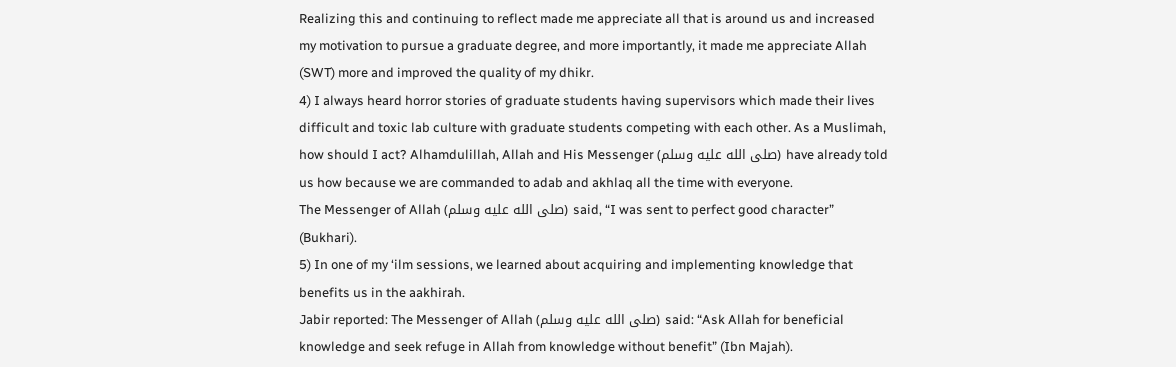Realizing this and continuing to reflect made me appreciate all that is around us and increased my motivation to pursue a graduate degree, and more importantly, it made me appreciate Allah (SWT) more and improved the quality of my dhikr.
4) I always heard horror stories of graduate students having supervisors which made their lives difficult and toxic lab culture with graduate students competing with each other. As a Muslimah, how should I act? Alhamdulillah, Allah and His Messenger (صلى الله عليه وسلم) have already told us how because we are commanded to adab and akhlaq all the time with everyone.
The Messenger of Allah (صلى الله عليه وسلم) said, “I was sent to perfect good character” (Bukhari).
5) In one of my ‘ilm sessions, we learned about acquiring and implementing knowledge that benefits us in the aakhirah.
Jabir reported: The Messenger of Allah (صلى الله عليه وسلم) said: “Ask Allah for beneficial knowledge and seek refuge in Allah from knowledge without benefit” (Ibn Majah).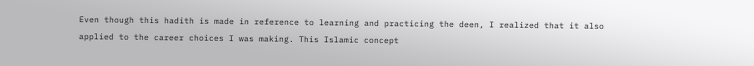Even though this hadith is made in reference to learning and practicing the deen, I realized that it also applied to the career choices I was making. This Islamic concept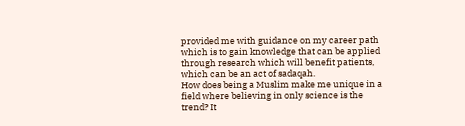provided me with guidance on my career path which is to gain knowledge that can be applied through research which will benefit patients, which can be an act of sadaqah.
How does being a Muslim make me unique in a field where believing in only science is the trend? It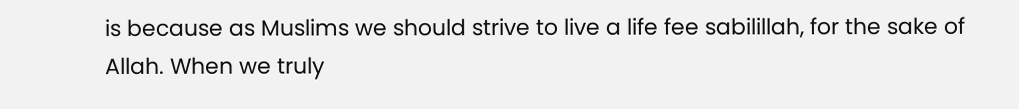is because as Muslims we should strive to live a life fee sabilillah, for the sake of Allah. When we truly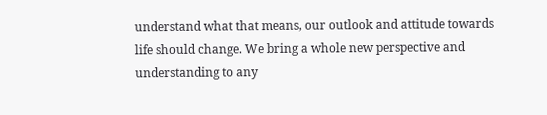understand what that means, our outlook and attitude towards life should change. We bring a whole new perspective and understanding to any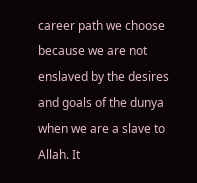career path we choose because we are not enslaved by the desires and goals of the dunya when we are a slave to Allah. It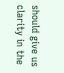should give us clarity in the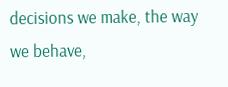decisions we make, the way we behave,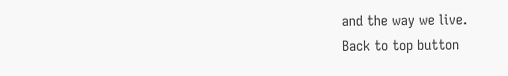and the way we live.
Back to top button